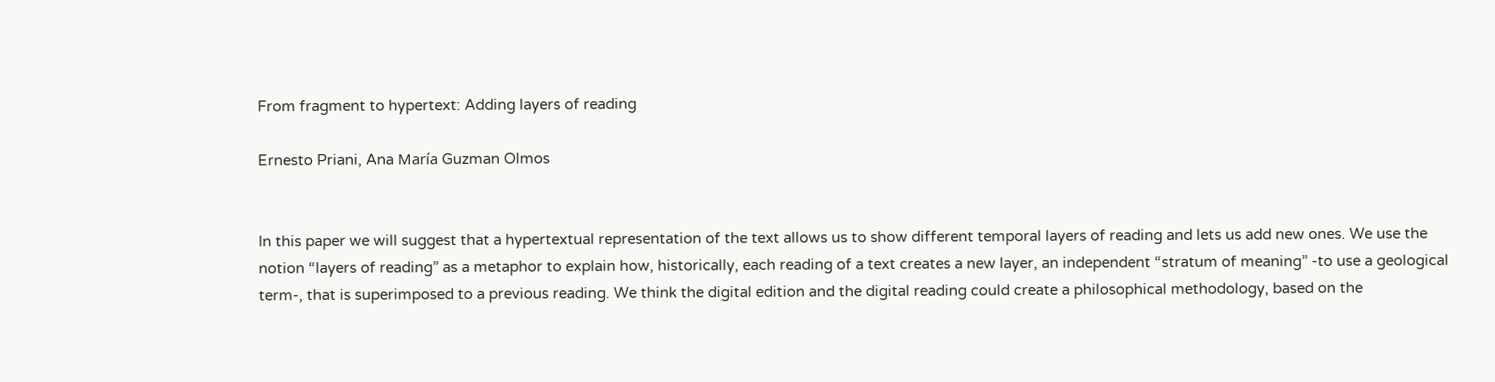From fragment to hypertext: Adding layers of reading

Ernesto Priani, Ana María Guzman Olmos


In this paper we will suggest that a hypertextual representation of the text allows us to show different temporal layers of reading and lets us add new ones. We use the notion “layers of reading” as a metaphor to explain how, historically, each reading of a text creates a new layer, an independent “stratum of meaning” -to use a geological term-, that is superimposed to a previous reading. We think the digital edition and the digital reading could create a philosophical methodology, based on the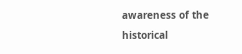awareness of the historical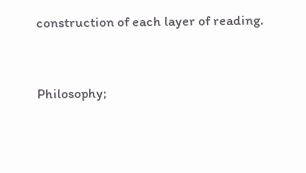construction of each layer of reading.


Philosophy;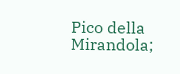Pico della Mirandola;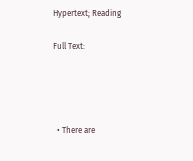Hypertext; Reading

Full Text:




  • There are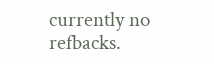currently no refbacks.